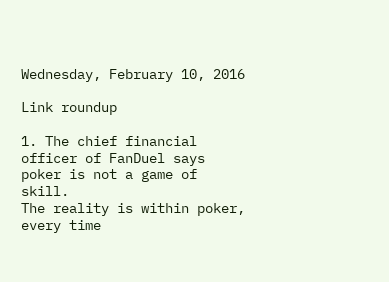Wednesday, February 10, 2016

Link roundup

1. The chief financial officer of FanDuel says poker is not a game of skill.
The reality is within poker, every time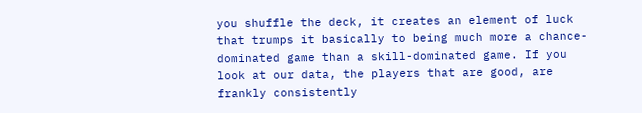you shuffle the deck, it creates an element of luck that trumps it basically to being much more a chance-dominated game than a skill-dominated game. If you look at our data, the players that are good, are frankly consistently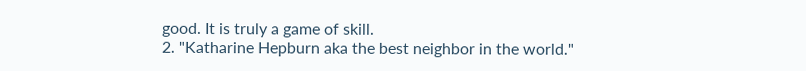good. It is truly a game of skill.
2. "Katharine Hepburn aka the best neighbor in the world."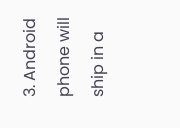3. Android phone will ship in a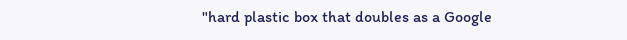"hard plastic box that doubles as a Google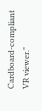Cardboard-compliant VR viewer."